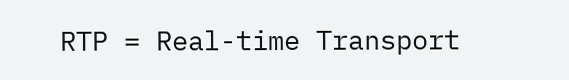RTP = Real-time Transport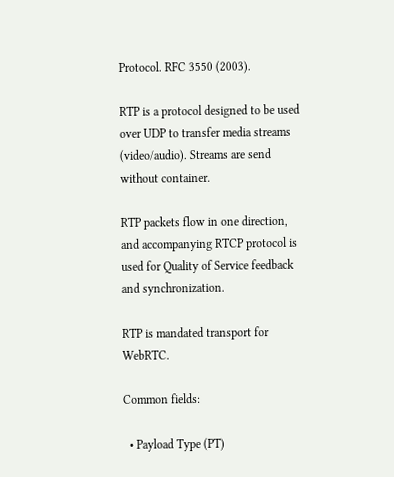Protocol. RFC 3550 (2003).

RTP is a protocol designed to be used over UDP to transfer media streams (video/audio). Streams are send without container.

RTP packets flow in one direction, and accompanying RTCP protocol is used for Quality of Service feedback and synchronization.

RTP is mandated transport for WebRTC.

Common fields:

  • Payload Type (PT)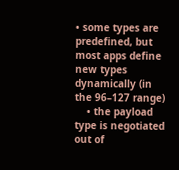• some types are predefined, but most apps define new types dynamically (in the 96–127 range)
    • the payload type is negotiated out of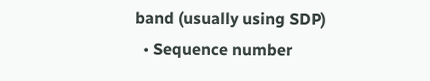band (usually using SDP)
  • Sequence number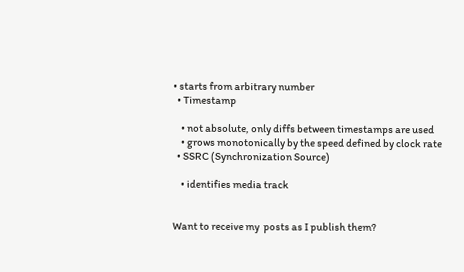• starts from arbitrary number
  • Timestamp

    • not absolute, only diffs between timestamps are used
    • grows monotonically by the speed defined by clock rate
  • SSRC (Synchronization Source)

    • identifies media track


Want to receive my  posts as I publish them?